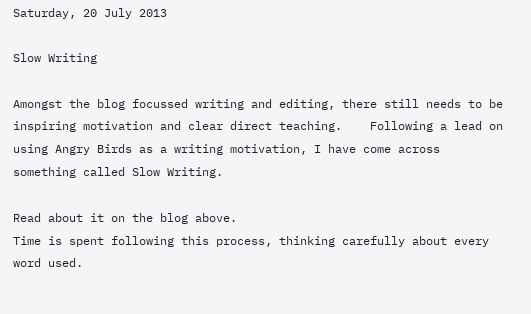Saturday, 20 July 2013

Slow Writing

Amongst the blog focussed writing and editing, there still needs to be inspiring motivation and clear direct teaching.    Following a lead on using Angry Birds as a writing motivation, I have come across  something called Slow Writing.

Read about it on the blog above.
Time is spent following this process, thinking carefully about every word used.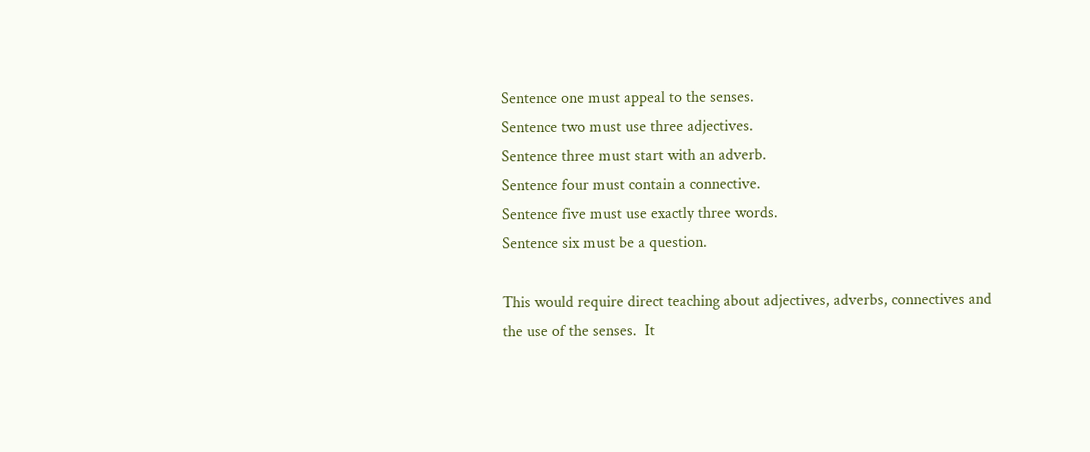Sentence one must appeal to the senses.
Sentence two must use three adjectives.
Sentence three must start with an adverb.
Sentence four must contain a connective.
Sentence five must use exactly three words.
Sentence six must be a question.

This would require direct teaching about adjectives, adverbs, connectives and the use of the senses.  It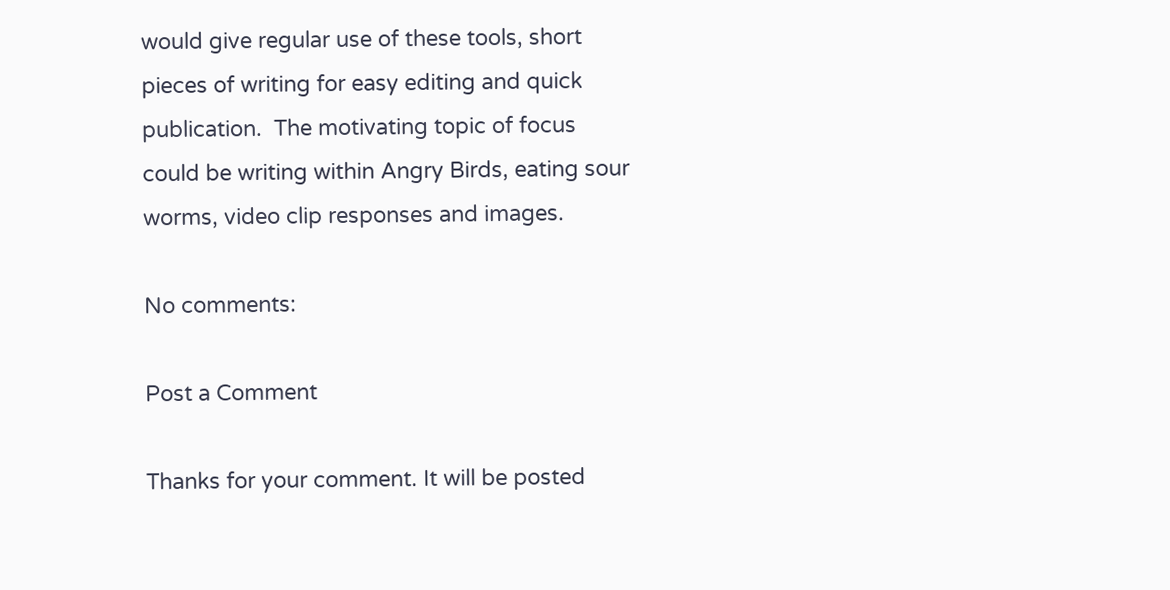would give regular use of these tools, short pieces of writing for easy editing and quick publication.  The motivating topic of focus could be writing within Angry Birds, eating sour worms, video clip responses and images.

No comments:

Post a Comment

Thanks for your comment. It will be posted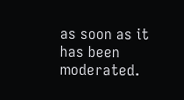as soon as it has been moderated.